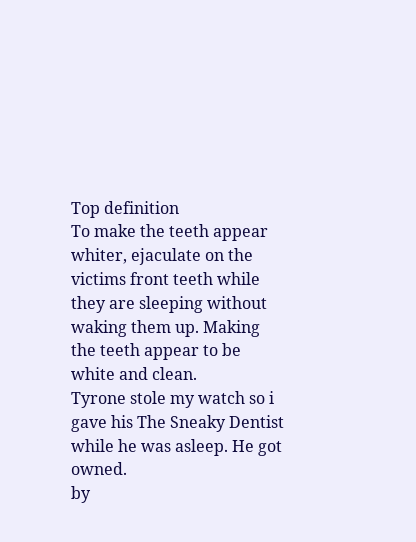Top definition
To make the teeth appear whiter, ejaculate on the victims front teeth while they are sleeping without waking them up. Making the teeth appear to be white and clean.
Tyrone stole my watch so i gave his The Sneaky Dentist while he was asleep. He got owned.
by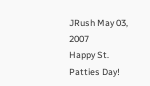JRush May 03, 2007
Happy St. Patties Day!